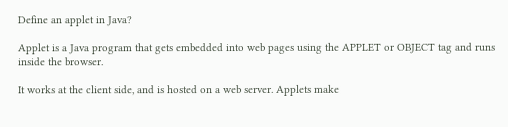Define an applet in Java?

Applet is a Java program that gets embedded into web pages using the APPLET or OBJECT tag and runs inside the browser.

It works at the client side, and is hosted on a web server. Applets make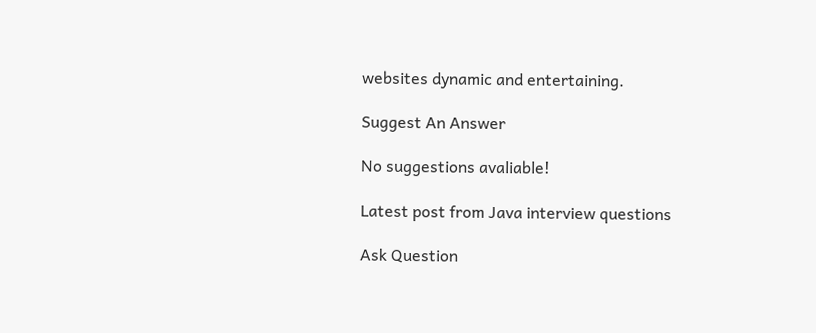websites dynamic and entertaining.

Suggest An Answer

No suggestions avaliable!

Latest post from Java interview questions

Ask Question